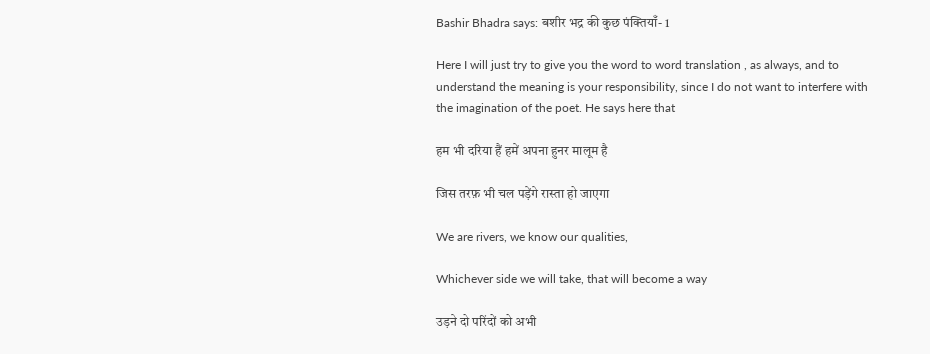Bashir Bhadra says: बशीर भद्र की कुछ पंक्तियाँ- 1

Here I will just try to give you the word to word translation , as always, and to understand the meaning is your responsibility, since I do not want to interfere with the imagination of the poet. He says here that

हम भी दरिया हैं हमें अपना हुनर मालूम है

जिस तरफ़ भी चल पड़ेंगे रास्ता हो जाएगा

We are rivers, we know our qualities,

Whichever side we will take, that will become a way

उड़ने दो परिंदों को अभी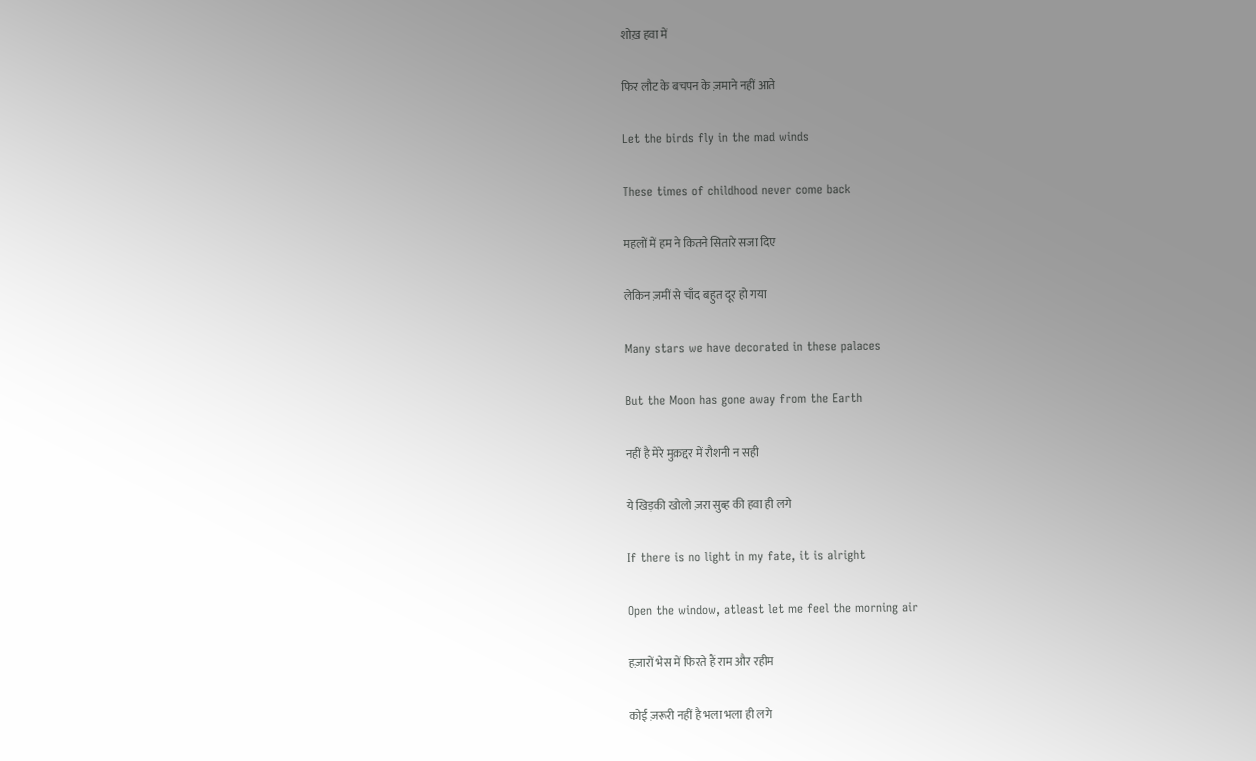शोख़ हवा में

फिर लौट के बचपन के ज़माने नहीं आते

Let the birds fly in the mad winds

These times of childhood never come back

महलों में हम ने कितने सितारे सजा दिए

लेकिन ज़मीं से चाँद बहुत दूर हो गया

Many stars we have decorated in these palaces

But the Moon has gone away from the Earth

नहीं है मेरे मुक़द्दर में रौशनी न सही

ये खिड़की खोलो ज़रा सुब्ह की हवा ही लगे

If there is no light in my fate, it is alright

Open the window, atleast let me feel the morning air

हज़ारों भेस में फिरते हैं राम और रहीम

कोई ज़रूरी नहीं है भला भला ही लगे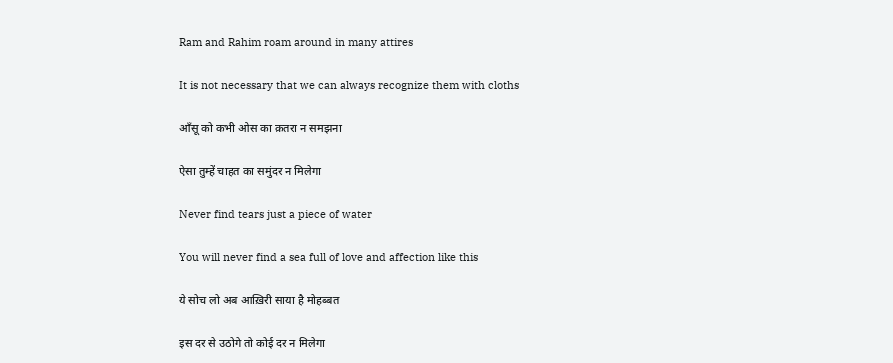Ram and Rahim roam around in many attires

It is not necessary that we can always recognize them with cloths

आँसू को कभी ओस का क़तरा न समझना

ऐसा तुम्हें चाहत का समुंदर न मिलेगा

Never find tears just a piece of water

You will never find a sea full of love and affection like this

ये सोच लो अब आख़िरी साया है मोहब्बत

इस दर से उठोगे तो कोई दर न मिलेगा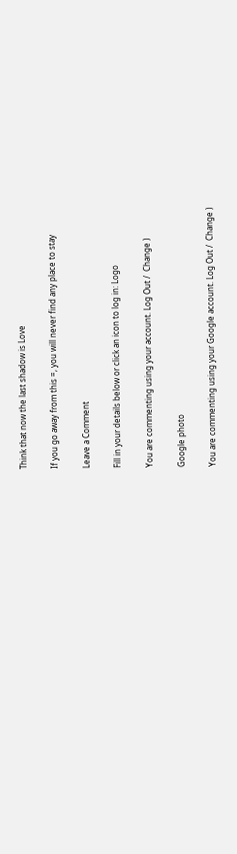Think that now the last shadow is Love

If you go away from this =, you will never find any place to stay

Leave a Comment

Fill in your details below or click an icon to log in: Logo

You are commenting using your account. Log Out /  Change )

Google photo

You are commenting using your Google account. Log Out /  Change )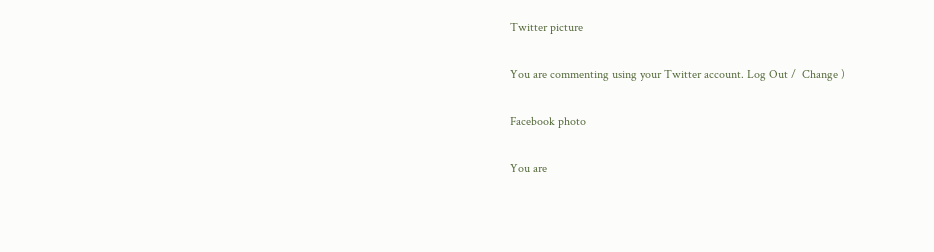Twitter picture

You are commenting using your Twitter account. Log Out /  Change )

Facebook photo

You are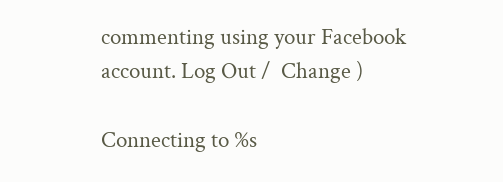commenting using your Facebook account. Log Out /  Change )

Connecting to %s